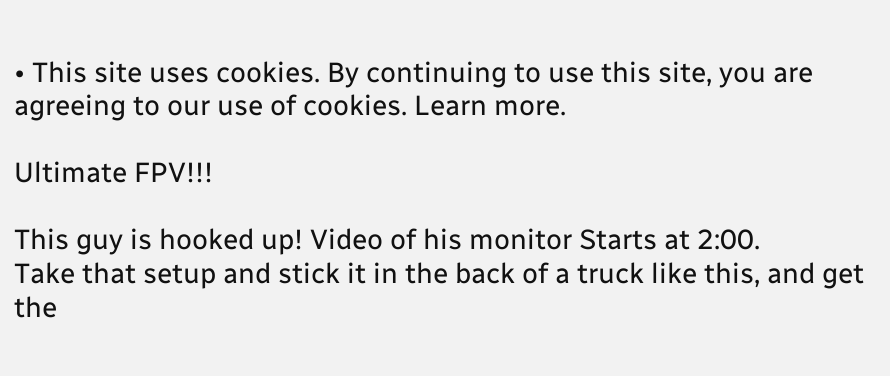• This site uses cookies. By continuing to use this site, you are agreeing to our use of cookies. Learn more.

Ultimate FPV!!!

This guy is hooked up! Video of his monitor Starts at 2:00.
Take that setup and stick it in the back of a truck like this, and get the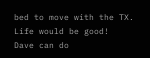bed to move with the TX. Life would be good!
Dave can do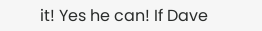it! Yes he can! If Dave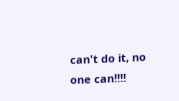can't do it, no one can!!!!